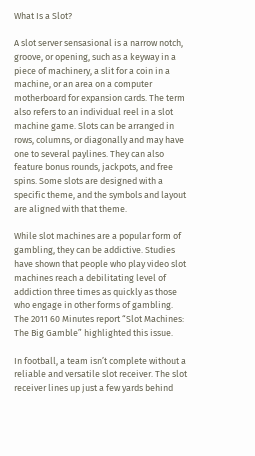What Is a Slot?

A slot server sensasional is a narrow notch, groove, or opening, such as a keyway in a piece of machinery, a slit for a coin in a machine, or an area on a computer motherboard for expansion cards. The term also refers to an individual reel in a slot machine game. Slots can be arranged in rows, columns, or diagonally and may have one to several paylines. They can also feature bonus rounds, jackpots, and free spins. Some slots are designed with a specific theme, and the symbols and layout are aligned with that theme.

While slot machines are a popular form of gambling, they can be addictive. Studies have shown that people who play video slot machines reach a debilitating level of addiction three times as quickly as those who engage in other forms of gambling. The 2011 60 Minutes report “Slot Machines: The Big Gamble” highlighted this issue.

In football, a team isn’t complete without a reliable and versatile slot receiver. The slot receiver lines up just a few yards behind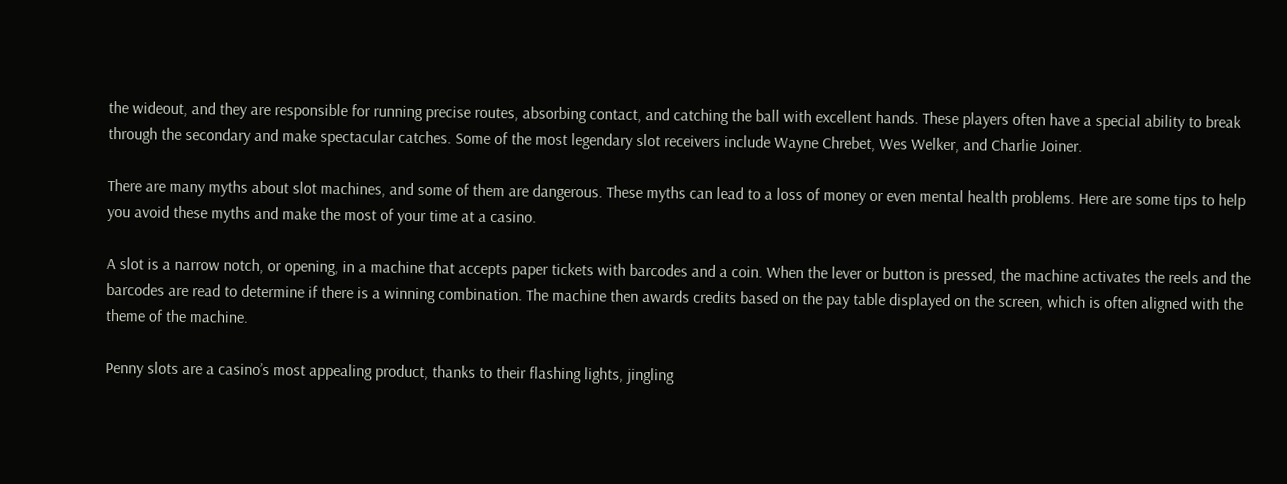the wideout, and they are responsible for running precise routes, absorbing contact, and catching the ball with excellent hands. These players often have a special ability to break through the secondary and make spectacular catches. Some of the most legendary slot receivers include Wayne Chrebet, Wes Welker, and Charlie Joiner.

There are many myths about slot machines, and some of them are dangerous. These myths can lead to a loss of money or even mental health problems. Here are some tips to help you avoid these myths and make the most of your time at a casino.

A slot is a narrow notch, or opening, in a machine that accepts paper tickets with barcodes and a coin. When the lever or button is pressed, the machine activates the reels and the barcodes are read to determine if there is a winning combination. The machine then awards credits based on the pay table displayed on the screen, which is often aligned with the theme of the machine.

Penny slots are a casino’s most appealing product, thanks to their flashing lights, jingling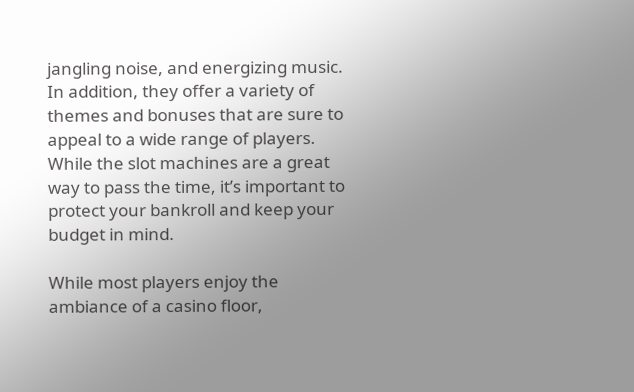jangling noise, and energizing music. In addition, they offer a variety of themes and bonuses that are sure to appeal to a wide range of players. While the slot machines are a great way to pass the time, it’s important to protect your bankroll and keep your budget in mind.

While most players enjoy the ambiance of a casino floor,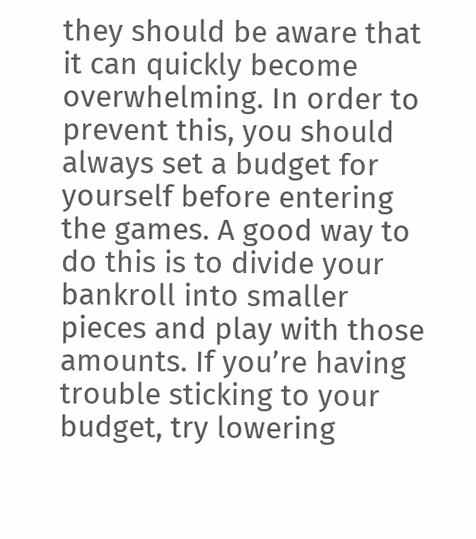they should be aware that it can quickly become overwhelming. In order to prevent this, you should always set a budget for yourself before entering the games. A good way to do this is to divide your bankroll into smaller pieces and play with those amounts. If you’re having trouble sticking to your budget, try lowering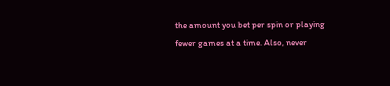the amount you bet per spin or playing fewer games at a time. Also, never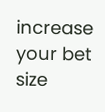increase your bet size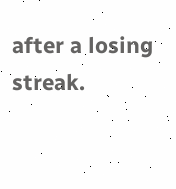after a losing streak.